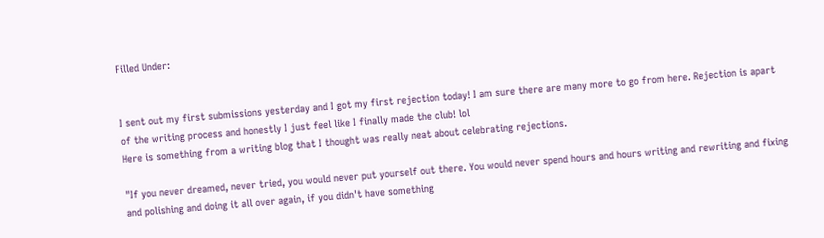Filled Under:


I sent out my first submissions yesterday and I got my first rejection today! I am sure there are many more to go from here. Rejection is apart of the writing process and honestly I just feel like I finally made the club! lol
Here is something from a writing blog that I thought was really neat about celebrating rejections.

"If you never dreamed, never tried, you would never put yourself out there. You would never spend hours and hours writing and rewriting and fixing and polishing and doing it all over again, if you didn't have something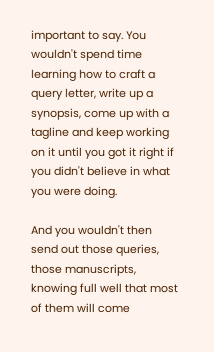important to say. You wouldn't spend time learning how to craft a query letter, write up a synopsis, come up with a tagline and keep working on it until you got it right if you didn't believe in what you were doing.

And you wouldn't then send out those queries, those manuscripts, knowing full well that most of them will come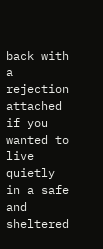back with a rejection attached if you wanted to live quietly in a safe and sheltered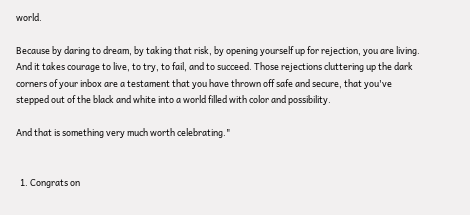world.

Because by daring to dream, by taking that risk, by opening yourself up for rejection, you are living. And it takes courage to live, to try, to fail, and to succeed. Those rejections cluttering up the dark corners of your inbox are a testament that you have thrown off safe and secure, that you've stepped out of the black and white into a world filled with color and possibility.

And that is something very much worth celebrating."


  1. Congrats on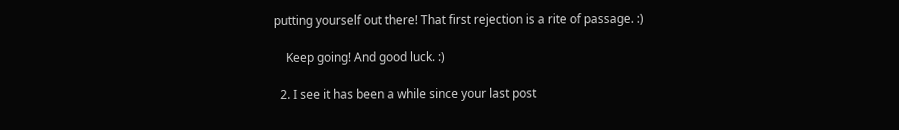putting yourself out there! That first rejection is a rite of passage. :)

    Keep going! And good luck. :)

  2. I see it has been a while since your last post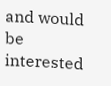and would be interested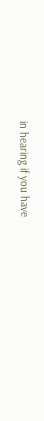in hearing if you have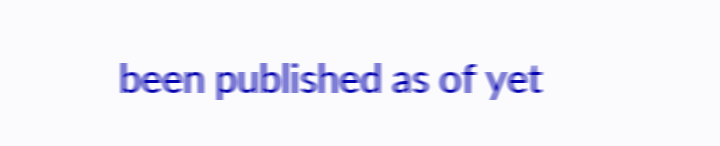been published as of yet